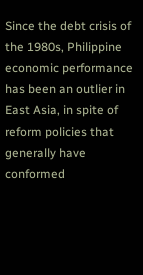Since the debt crisis of the 1980s, Philippine economic performance has been an outlier in East Asia, in spite of reform policies that generally have conformed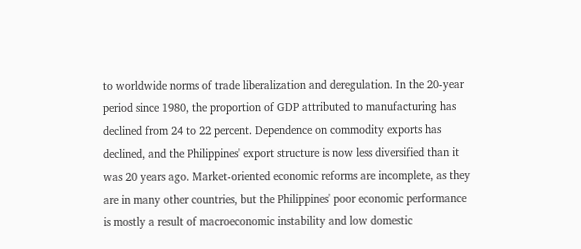to worldwide norms of trade liberalization and deregulation. In the 20-year period since 1980, the proportion of GDP attributed to manufacturing has declined from 24 to 22 percent. Dependence on commodity exports has declined, and the Philippines' export structure is now less diversified than it was 20 years ago. Market-oriented economic reforms are incomplete, as they are in many other countries, but the Philippines' poor economic performance is mostly a result of macroeconomic instability and low domestic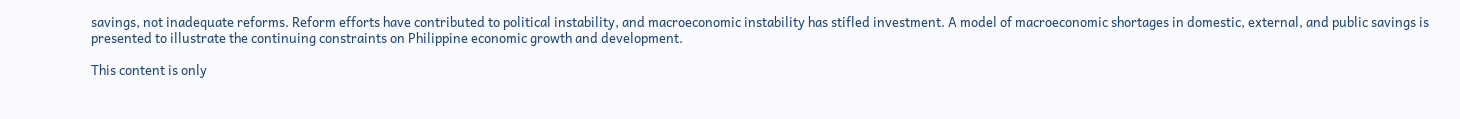savings, not inadequate reforms. Reform efforts have contributed to political instability, and macroeconomic instability has stifled investment. A model of macroeconomic shortages in domestic, external, and public savings is presented to illustrate the continuing constraints on Philippine economic growth and development.

This content is only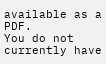available as a PDF.
You do not currently have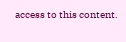access to this content.